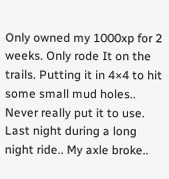Only owned my 1000xp for 2 weeks. Only rode It on the trails. Putting it in 4×4 to hit some small mud holes.. Never really put it to use. Last night during a long night ride.. My axle broke..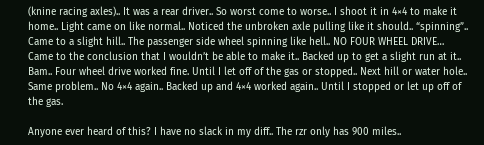(knine racing axles).. It was a rear driver.. So worst come to worse.. I shoot it in 4×4 to make it home.. Light came on like normal.. Noticed the unbroken axle pulling like it should.. “spinning”.. Came to a slight hill.. The passenger side wheel spinning like hell.. NO FOUR WHEEL DRIVE… Came to the conclusion that I wouldn’t be able to make it.. Backed up to get a slight run at it.. Bam.. Four wheel drive worked fine. Until I let off of the gas or stopped.. Next hill or water hole.. Same problem.. No 4×4 again.. Backed up and 4×4 worked again.. Until I stopped or let up off of the gas.

Anyone ever heard of this? I have no slack in my diff.. The rzr only has 900 miles..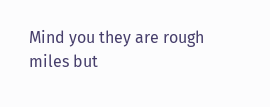Mind you they are rough miles but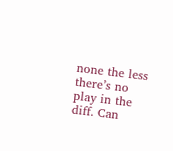none the less there’s no play in the diff. Can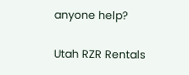anyone help?

Utah RZR Rentals